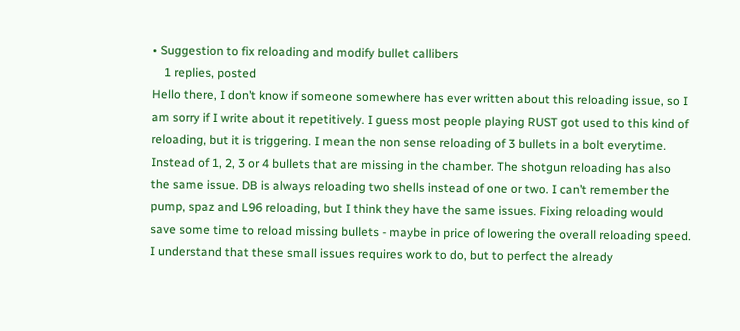• Suggestion to fix reloading and modify bullet callibers
    1 replies, posted
Hello there, I don’t know if someone somewhere has ever written about this reloading issue, so I am sorry if I write about it repetitively. I guess most people playing RUST got used to this kind of reloading, but it is triggering. I mean the non sense reloading of 3 bullets in a bolt everytime. Instead of 1, 2, 3 or 4 bullets that are missing in the chamber. The shotgun reloading has also the same issue. DB is always reloading two shells instead of one or two. I can’t remember the pump, spaz and L96 reloading, but I think they have the same issues. Fixing reloading would save some time to reload missing bullets - maybe in price of lowering the overall reloading speed. I understand that these small issues requires work to do, but to perfect the already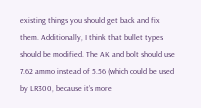existing things you should get back and fix them. Additionally, I think that bullet types should be modified. The AK and bolt should use 7.62 ammo instead of 5.56 (which could be used by LR300, because it’s more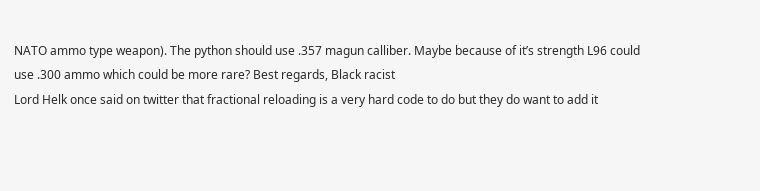NATO ammo type weapon). The python should use .357 magun calliber. Maybe because of it’s strength L96 could use .300 ammo which could be more rare? Best regards, Black racist
Lord Helk once said on twitter that fractional reloading is a very hard code to do but they do want to add it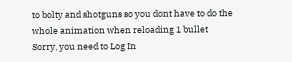to bolty and shotguns so you dont have to do the whole animation when reloading 1 bullet
Sorry, you need to Log In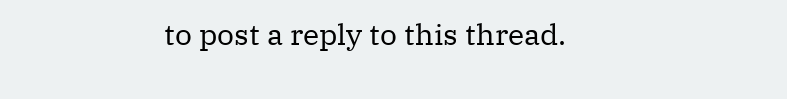to post a reply to this thread.